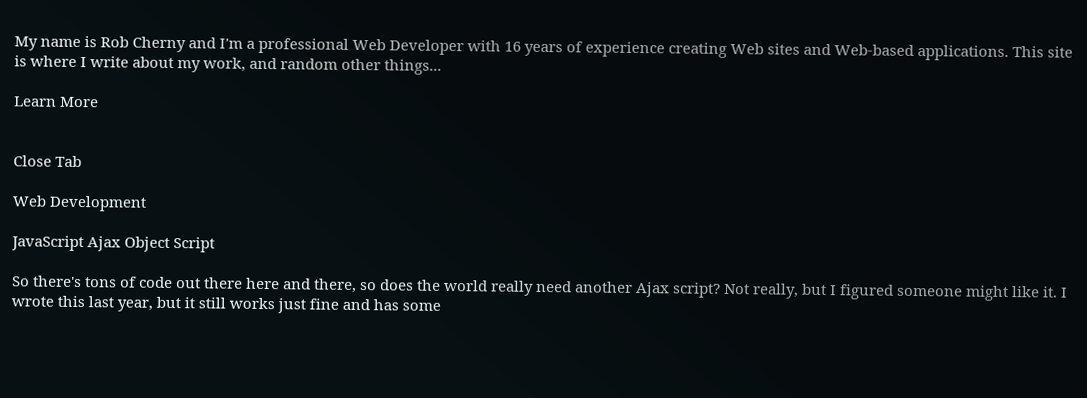My name is Rob Cherny and I'm a professional Web Developer with 16 years of experience creating Web sites and Web-based applications. This site is where I write about my work, and random other things...

Learn More


Close Tab

Web Development

JavaScript Ajax Object Script

So there's tons of code out there here and there, so does the world really need another Ajax script? Not really, but I figured someone might like it. I wrote this last year, but it still works just fine and has some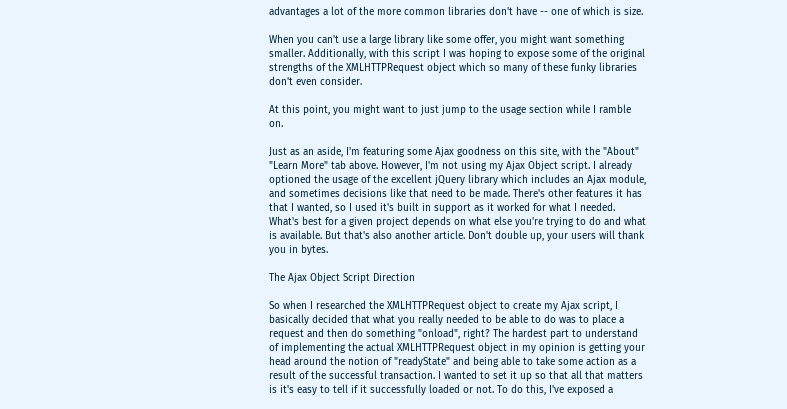advantages a lot of the more common libraries don't have -- one of which is size.

When you can't use a large library like some offer, you might want something smaller. Additionally, with this script I was hoping to expose some of the original strengths of the XMLHTTPRequest object which so many of these funky libraries don't even consider.

At this point, you might want to just jump to the usage section while I ramble on.

Just as an aside, I'm featuring some Ajax goodness on this site, with the "About" "Learn More" tab above. However, I'm not using my Ajax Object script. I already optioned the usage of the excellent jQuery library which includes an Ajax module, and sometimes decisions like that need to be made. There's other features it has that I wanted, so I used it's built in support as it worked for what I needed. What's best for a given project depends on what else you're trying to do and what is available. But that's also another article. Don't double up, your users will thank you in bytes.

The Ajax Object Script Direction

So when I researched the XMLHTTPRequest object to create my Ajax script, I basically decided that what you really needed to be able to do was to place a request and then do something "onload", right? The hardest part to understand of implementing the actual XMLHTTPRequest object in my opinion is getting your head around the notion of "readyState" and being able to take some action as a result of the successful transaction. I wanted to set it up so that all that matters is it's easy to tell if it successfully loaded or not. To do this, I've exposed a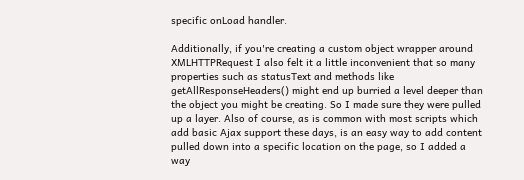specific onLoad handler.

Additionally, if you're creating a custom object wrapper around XMLHTTPRequest I also felt it a little inconvenient that so many properties such as statusText and methods like getAllResponseHeaders() might end up burried a level deeper than the object you might be creating. So I made sure they were pulled up a layer. Also of course, as is common with most scripts which add basic Ajax support these days, is an easy way to add content pulled down into a specific location on the page, so I added a way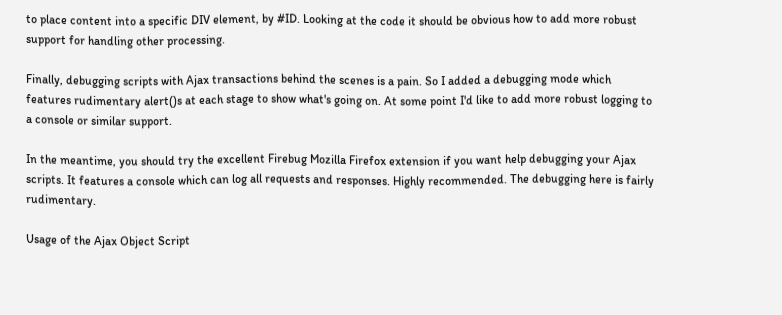to place content into a specific DIV element, by #ID. Looking at the code it should be obvious how to add more robust support for handling other processing.

Finally, debugging scripts with Ajax transactions behind the scenes is a pain. So I added a debugging mode which features rudimentary alert()s at each stage to show what's going on. At some point I'd like to add more robust logging to a console or similar support.

In the meantime, you should try the excellent Firebug Mozilla Firefox extension if you want help debugging your Ajax scripts. It features a console which can log all requests and responses. Highly recommended. The debugging here is fairly rudimentary.

Usage of the Ajax Object Script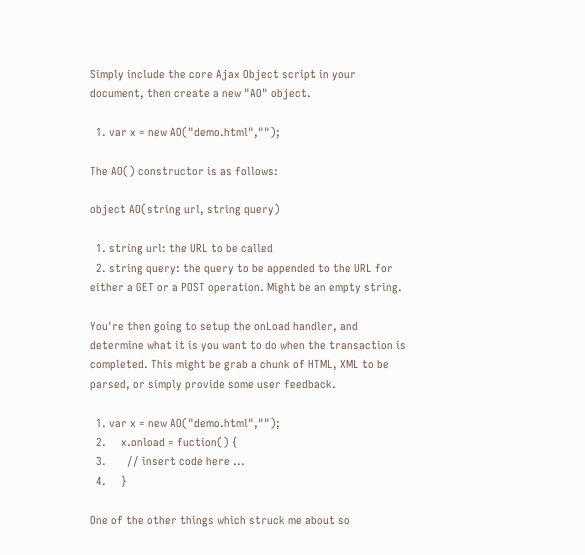Simply include the core Ajax Object script in your document, then create a new "AO" object.

  1. var x = new AO("demo.html","");

The AO() constructor is as follows:

object AO(string url, string query)

  1. string url: the URL to be called
  2. string query: the query to be appended to the URL for either a GET or a POST operation. Might be an empty string.

You're then going to setup the onLoad handler, and determine what it is you want to do when the transaction is completed. This might be grab a chunk of HTML, XML to be parsed, or simply provide some user feedback.

  1. var x = new AO("demo.html","");
  2.     x.onload = fuction() {
  3.       // insert code here ...
  4.     }

One of the other things which struck me about so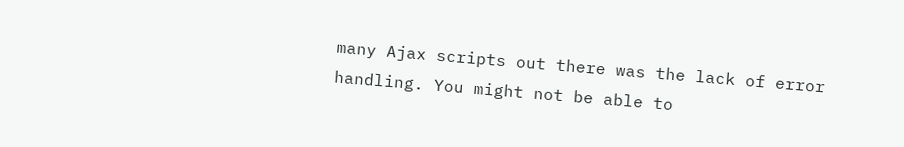many Ajax scripts out there was the lack of error handling. You might not be able to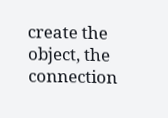create the object, the connection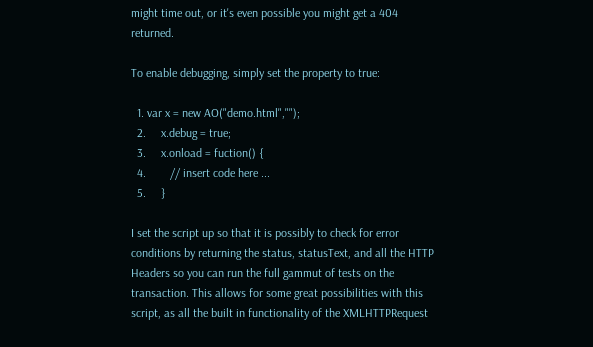might time out, or it's even possible you might get a 404 returned.

To enable debugging, simply set the property to true:

  1. var x = new AO("demo.html","");
  2.     x.debug = true;
  3.     x.onload = fuction() {
  4.        // insert code here ...
  5.     }

I set the script up so that it is possibly to check for error conditions by returning the status, statusText, and all the HTTP Headers so you can run the full gammut of tests on the transaction. This allows for some great possibilities with this script, as all the built in functionality of the XMLHTTPRequest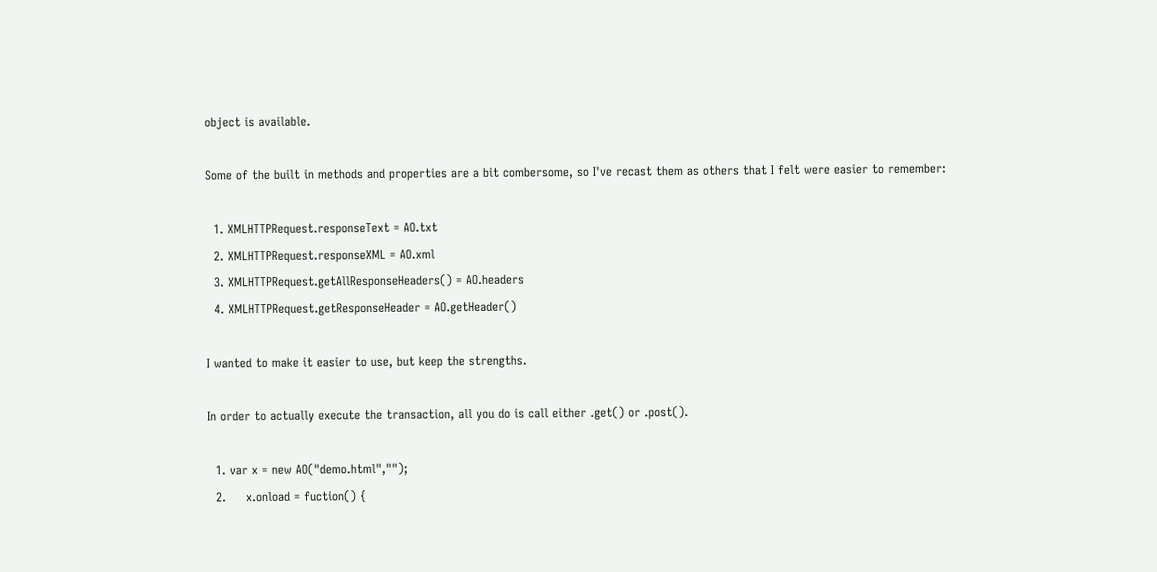object is available.

Some of the built in methods and properties are a bit combersome, so I've recast them as others that I felt were easier to remember:

  1. XMLHTTPRequest.responseText = AO.txt
  2. XMLHTTPRequest.responseXML = AO.xml
  3. XMLHTTPRequest.getAllResponseHeaders() = AO.headers
  4. XMLHTTPRequest.getResponseHeader = AO.getHeader()

I wanted to make it easier to use, but keep the strengths.

In order to actually execute the transaction, all you do is call either .get() or .post().

  1. var x = new AO("demo.html","");
  2.     x.onload = fuction() {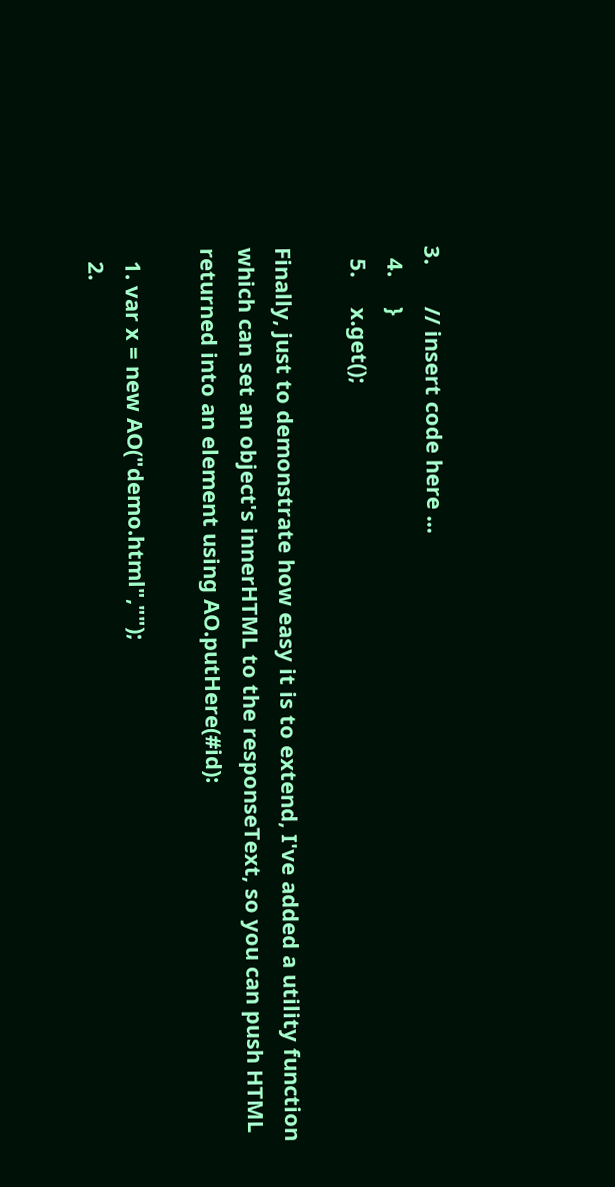3.       // insert code here ...
  4.     }
  5.     x.get();

Finally, just to demonstrate how easy it is to extend, I've added a utility function which can set an object's innerHTML to the responseText, so you can push HTML returned into an element using AO.putHere(#id):

  1. var x = new AO("demo.html","");
  2.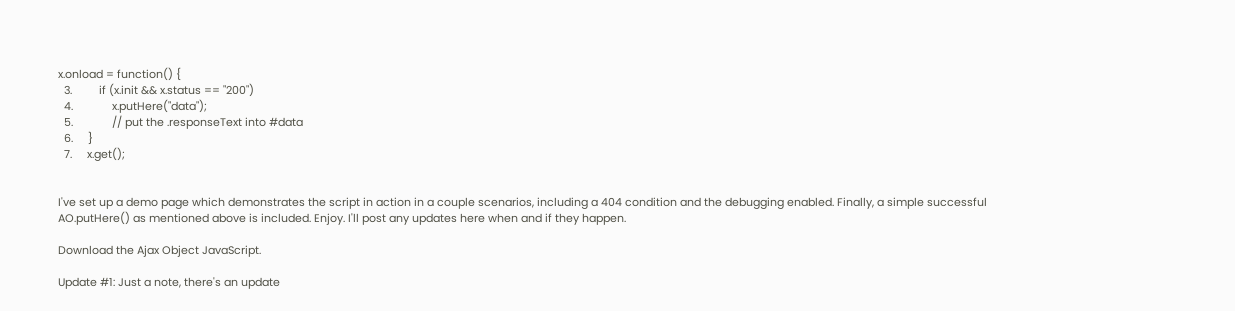x.onload = function() {
  3.         if (x.init && x.status == "200")
  4.             x.putHere("data");
  5.             // put the .responseText into #data
  6.     }
  7.     x.get();


I've set up a demo page which demonstrates the script in action in a couple scenarios, including a 404 condition and the debugging enabled. Finally, a simple successful AO.putHere() as mentioned above is included. Enjoy. I'll post any updates here when and if they happen.

Download the Ajax Object JavaScript.

Update #1: Just a note, there's an update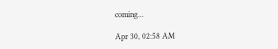coming...

Apr 30, 02:58 AM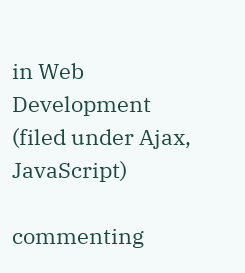in Web Development (filed under Ajax, JavaScript)

commenting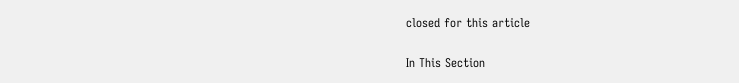closed for this article

In This Section